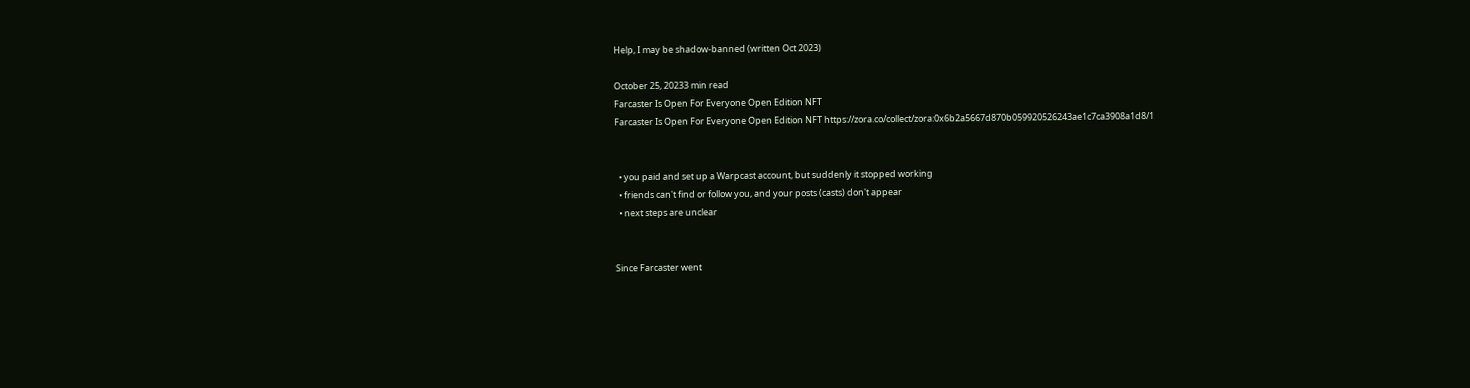Help, I may be shadow-banned (written Oct 2023)

October 25, 20233 min read
Farcaster Is Open For Everyone Open Edition NFT
Farcaster Is Open For Everyone Open Edition NFT https://zora.co/collect/zora:0x6b2a5667d870b059920526243ae1c7ca3908a1d8/1


  • you paid and set up a Warpcast account, but suddenly it stopped working
  • friends can't find or follow you, and your posts (casts) don't appear
  • next steps are unclear


Since Farcaster went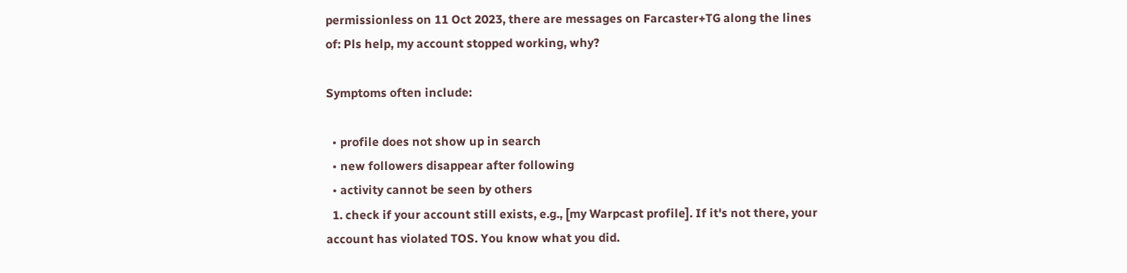permissionless on 11 Oct 2023, there are messages on Farcaster+TG along the lines of: Pls help, my account stopped working, why?

Symptoms often include:

  • profile does not show up in search
  • new followers disappear after following
  • activity cannot be seen by others
  1. check if your account still exists, e.g., [my Warpcast profile]. If it's not there, your account has violated TOS. You know what you did.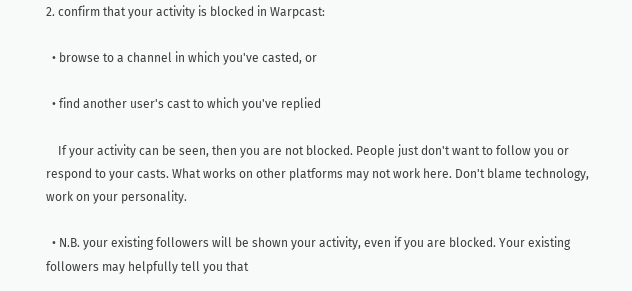2. confirm that your activity is blocked in Warpcast:

  • browse to a channel in which you've casted, or

  • find another user's cast to which you've replied

    If your activity can be seen, then you are not blocked. People just don't want to follow you or respond to your casts. What works on other platforms may not work here. Don't blame technology, work on your personality.

  • N.B. your existing followers will be shown your activity, even if you are blocked. Your existing followers may helpfully tell you that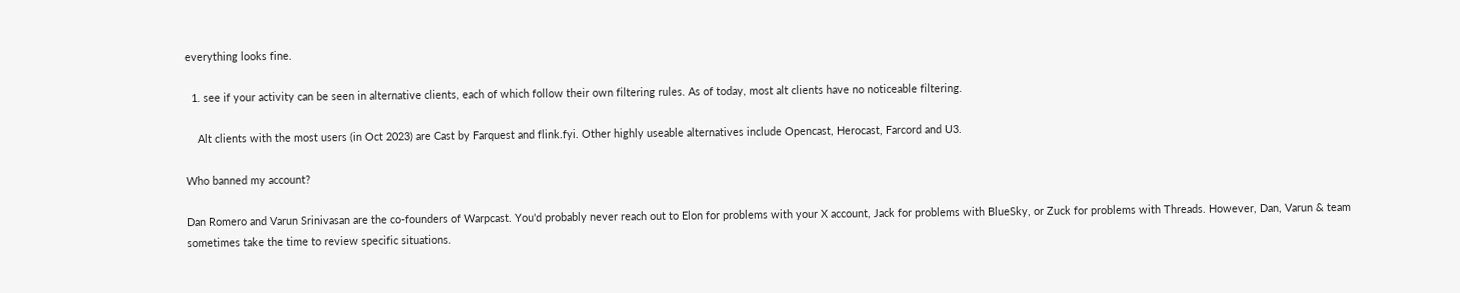everything looks fine.

  1. see if your activity can be seen in alternative clients, each of which follow their own filtering rules. As of today, most alt clients have no noticeable filtering.

    Alt clients with the most users (in Oct 2023) are Cast by Farquest and flink.fyi. Other highly useable alternatives include Opencast, Herocast, Farcord and U3.

Who banned my account?

Dan Romero and Varun Srinivasan are the co-founders of Warpcast. You'd probably never reach out to Elon for problems with your X account, Jack for problems with BlueSky, or Zuck for problems with Threads. However, Dan, Varun & team sometimes take the time to review specific situations.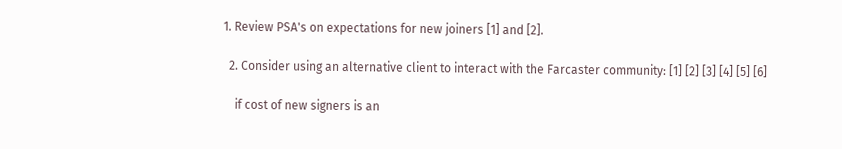1. Review PSA's on expectations for new joiners [1] and [2].

  2. Consider using an alternative client to interact with the Farcaster community: [1] [2] [3] [4] [5] [6]

    if cost of new signers is an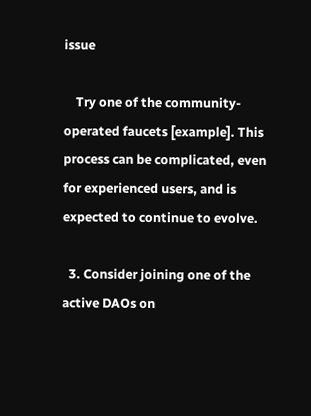issue

    Try one of the community-operated faucets [example]. This process can be complicated, even for experienced users, and is expected to continue to evolve.

  3. Consider joining one of the active DAOs on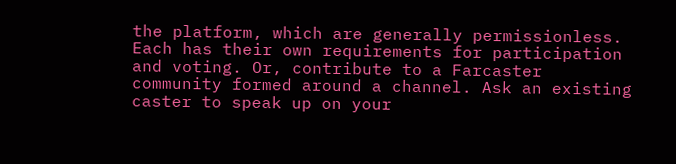the platform, which are generally permissionless. Each has their own requirements for participation and voting. Or, contribute to a Farcaster community formed around a channel. Ask an existing caster to speak up on your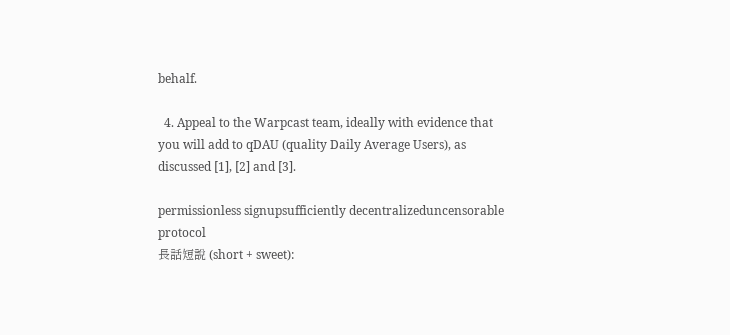behalf.

  4. Appeal to the Warpcast team, ideally with evidence that you will add to qDAU (quality Daily Average Users), as discussed [1], [2] and [3].

permissionless signupsufficiently decentralizeduncensorable protocol
長話短說 (short + sweet):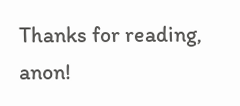Thanks for reading, anon!